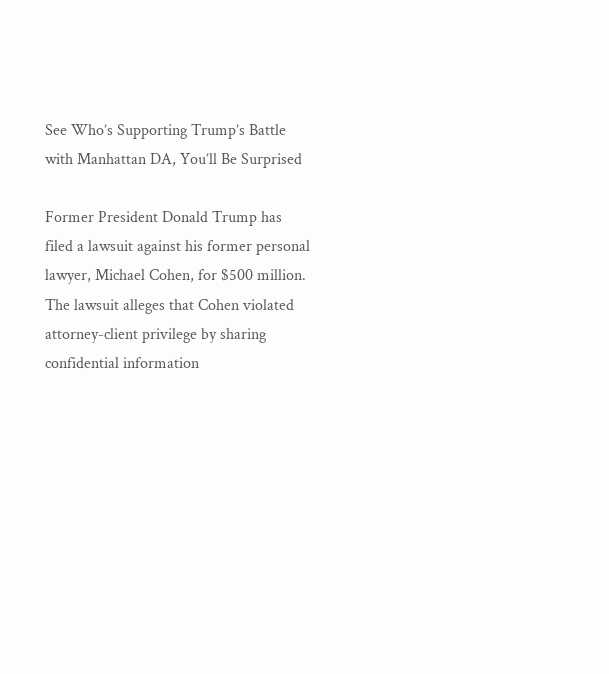See Who’s Supporting Trump’s Battle with Manhattan DA, You’ll Be Surprised

Former President Donald Trump has filed a lawsuit against his former personal lawyer, Michael Cohen, for $500 million. The lawsuit alleges that Cohen violated attorney-client privilege by sharing confidential information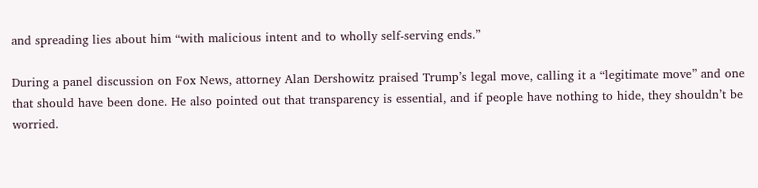and spreading lies about him “with malicious intent and to wholly self-serving ends.”

During a panel discussion on Fox News, attorney Alan Dershowitz praised Trump’s legal move, calling it a “legitimate move” and one that should have been done. He also pointed out that transparency is essential, and if people have nothing to hide, they shouldn’t be worried.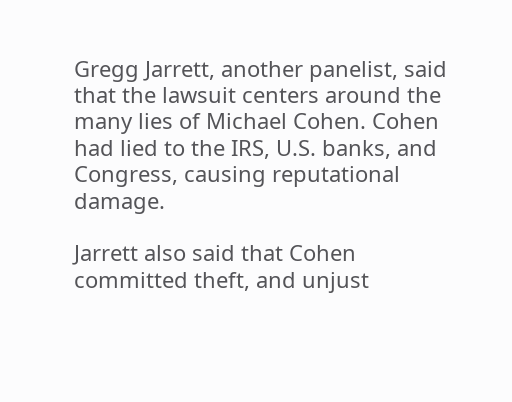Gregg Jarrett, another panelist, said that the lawsuit centers around the many lies of Michael Cohen. Cohen had lied to the IRS, U.S. banks, and Congress, causing reputational damage.

Jarrett also said that Cohen committed theft, and unjust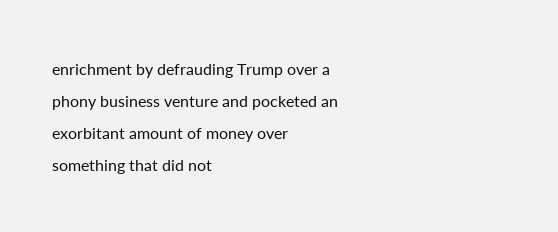enrichment by defrauding Trump over a phony business venture and pocketed an exorbitant amount of money over something that did not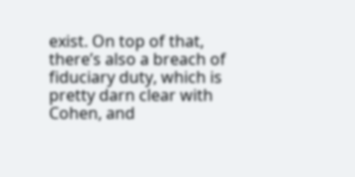exist. On top of that, there’s also a breach of fiduciary duty, which is pretty darn clear with Cohen, and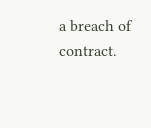a breach of contract.